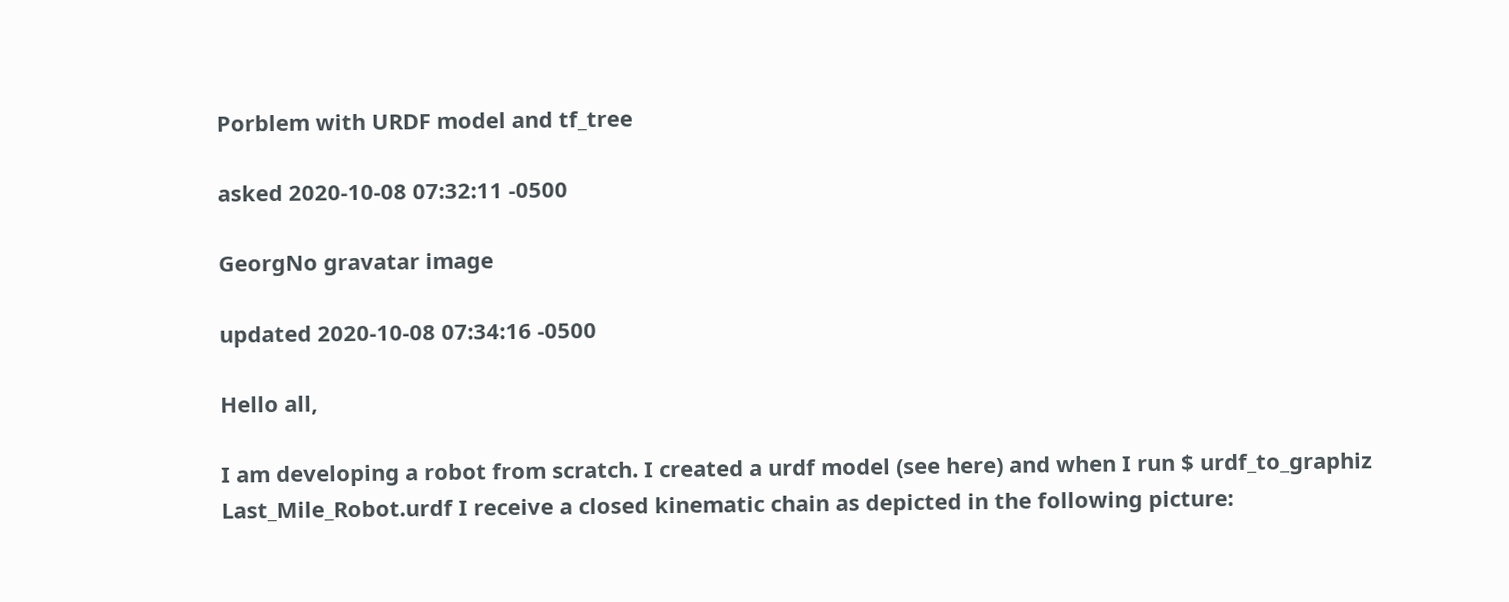Porblem with URDF model and tf_tree

asked 2020-10-08 07:32:11 -0500

GeorgNo gravatar image

updated 2020-10-08 07:34:16 -0500

Hello all,

I am developing a robot from scratch. I created a urdf model (see here) and when I run $ urdf_to_graphiz Last_Mile_Robot.urdf I receive a closed kinematic chain as depicted in the following picture: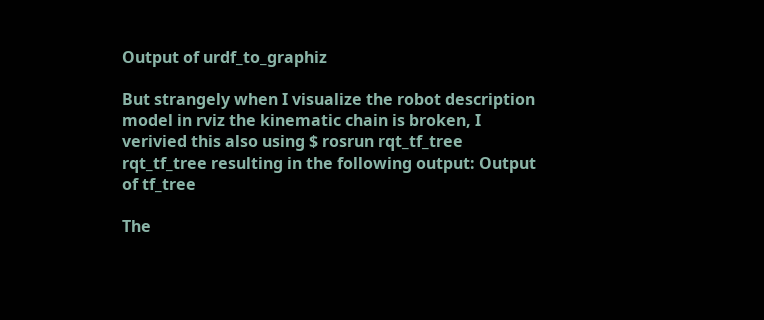Output of urdf_to_graphiz

But strangely when I visualize the robot description model in rviz the kinematic chain is broken, I verivied this also using $ rosrun rqt_tf_tree rqt_tf_tree resulting in the following output: Output of tf_tree

The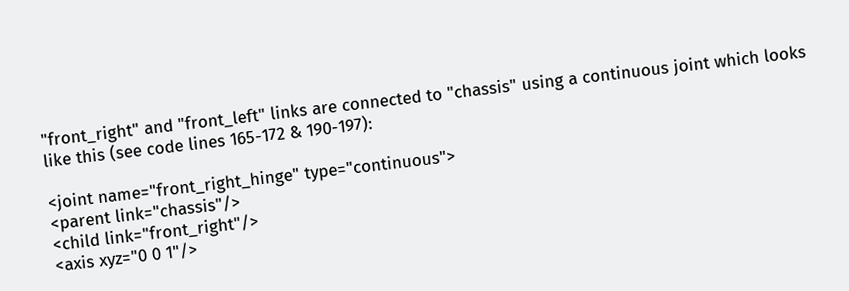"front_right" and "front_left" links are connected to "chassis" using a continuous joint which looks like this (see code lines 165-172 & 190-197):

<joint name="front_right_hinge" type="continuous">
<parent link="chassis"/>
<child link="front_right"/>
<axis xyz="0 0 1"/>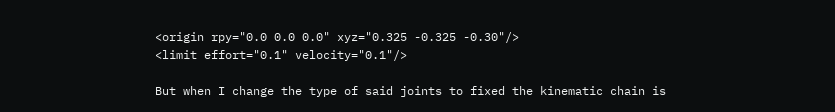<origin rpy="0.0 0.0 0.0" xyz="0.325 -0.325 -0.30"/>
<limit effort="0.1" velocity="0.1"/>

But when I change the type of said joints to fixed the kinematic chain is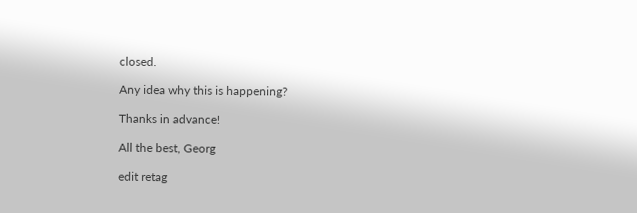closed.

Any idea why this is happening?

Thanks in advance!

All the best, Georg

edit retag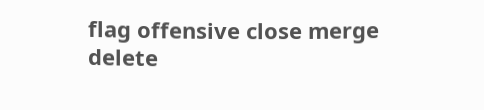flag offensive close merge delete